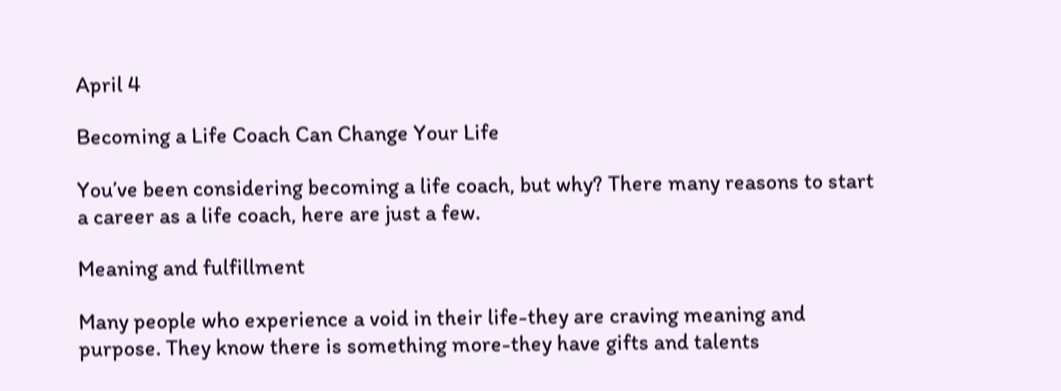April 4

Becoming a Life Coach Can Change Your Life

You’ve been considering becoming a life coach, but why? There many reasons to start a career as a life coach, here are just a few.

Meaning and fulfillment

Many people who experience a void in their life-they are craving meaning and purpose. They know there is something more-they have gifts and talents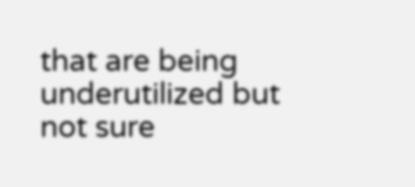that are being underutilized but not sure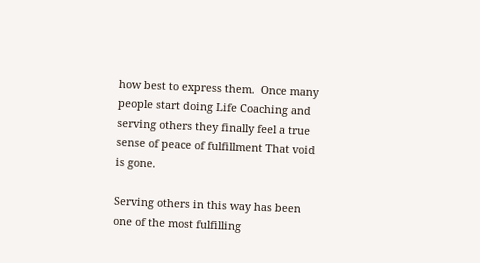how best to express them.  Once many people start doing Life Coaching and serving others they finally feel a true sense of peace of fulfillment That void is gone.

Serving others in this way has been one of the most fulfilling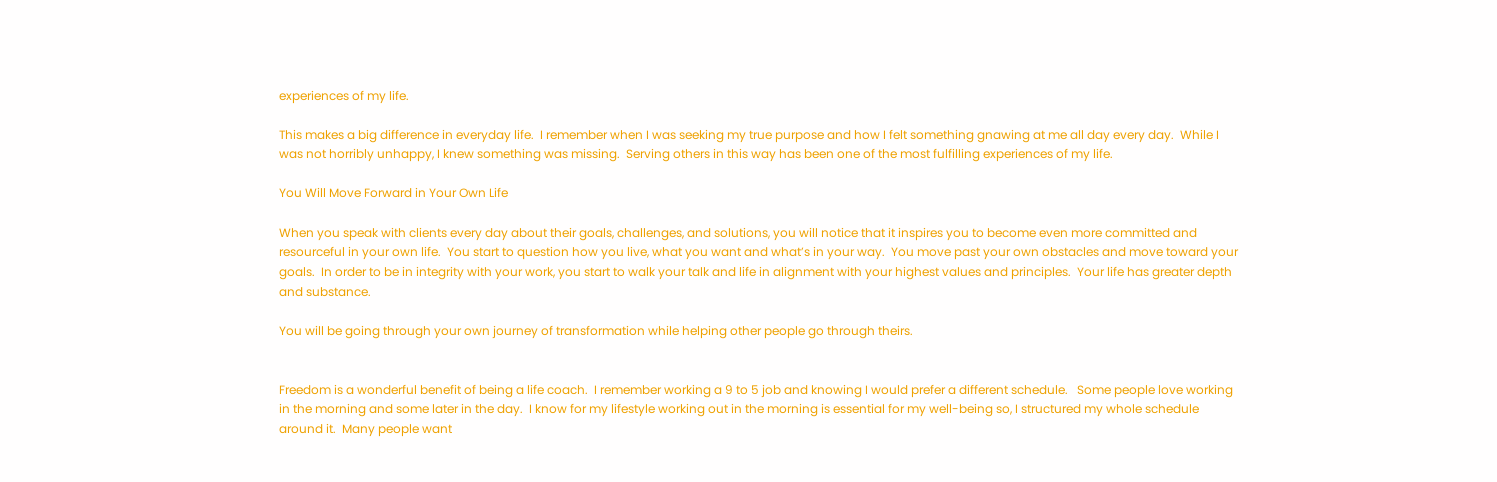experiences of my life.

This makes a big difference in everyday life.  I remember when I was seeking my true purpose and how I felt something gnawing at me all day every day.  While I was not horribly unhappy, I knew something was missing.  Serving others in this way has been one of the most fulfilling experiences of my life.

You Will Move Forward in Your Own Life

When you speak with clients every day about their goals, challenges, and solutions, you will notice that it inspires you to become even more committed and resourceful in your own life.  You start to question how you live, what you want and what’s in your way.  You move past your own obstacles and move toward your goals.  In order to be in integrity with your work, you start to walk your talk and life in alignment with your highest values and principles.  Your life has greater depth and substance.

You will be going through your own journey of transformation while helping other people go through theirs.


Freedom is a wonderful benefit of being a life coach.  I remember working a 9 to 5 job and knowing I would prefer a different schedule.   Some people love working in the morning and some later in the day.  I know for my lifestyle working out in the morning is essential for my well-being so, I structured my whole schedule around it.  Many people want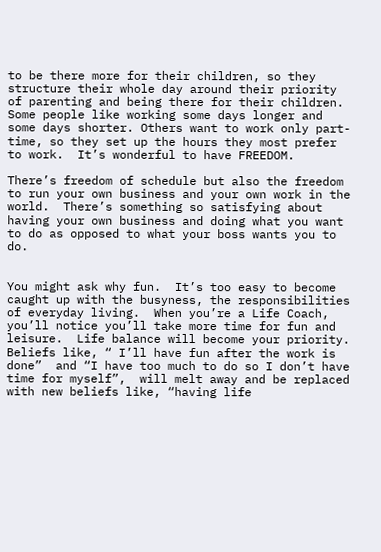to be there more for their children, so they structure their whole day around their priority of parenting and being there for their children. Some people like working some days longer and some days shorter. Others want to work only part-time, so they set up the hours they most prefer to work.  It’s wonderful to have FREEDOM.

There’s freedom of schedule but also the freedom to run your own business and your own work in the world.  There’s something so satisfying about having your own business and doing what you want to do as opposed to what your boss wants you to do.


You might ask why fun.  It’s too easy to become caught up with the busyness, the responsibilities of everyday living.  When you’re a Life Coach, you’ll notice you’ll take more time for fun and leisure.  Life balance will become your priority. Beliefs like, “ I’ll have fun after the work is done”  and “I have too much to do so I don’t have time for myself”,  will melt away and be replaced with new beliefs like, “having life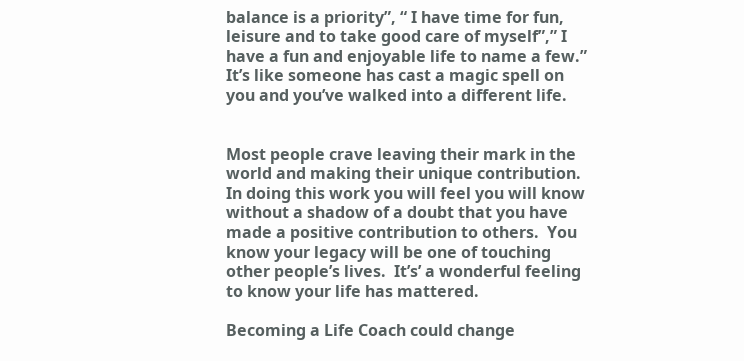balance is a priority”, “ I have time for fun, leisure and to take good care of myself”,” I have a fun and enjoyable life to name a few.” It’s like someone has cast a magic spell on you and you’ve walked into a different life.


Most people crave leaving their mark in the world and making their unique contribution.  In doing this work you will feel you will know without a shadow of a doubt that you have made a positive contribution to others.  You know your legacy will be one of touching other people’s lives.  It’s’ a wonderful feeling to know your life has mattered.

Becoming a Life Coach could change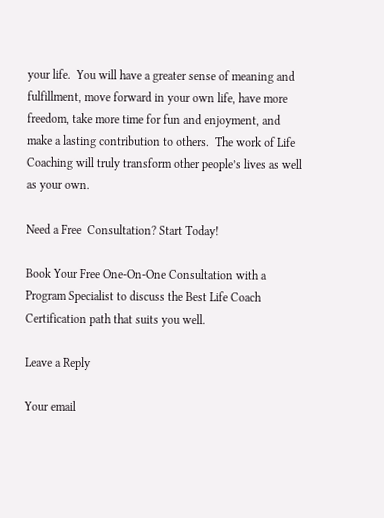your life.  You will have a greater sense of meaning and fulfillment, move forward in your own life, have more freedom, take more time for fun and enjoyment, and make a lasting contribution to others.  The work of Life Coaching will truly transform other people’s lives as well as your own.

Need a Free  Consultation? Start Today!

Book Your Free One-On-One Consultation with a Program Specialist to discuss the Best Life Coach Certification path that suits you well.

Leave a Reply

Your email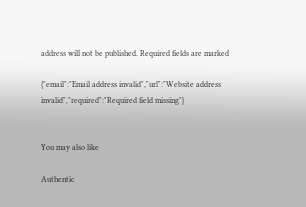address will not be published. Required fields are marked

{"email":"Email address invalid","url":"Website address invalid","required":"Required field missing"}


You may also like

Authentic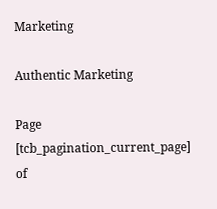Marketing

Authentic Marketing

Page [tcb_pagination_current_page] of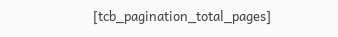[tcb_pagination_total_pages]